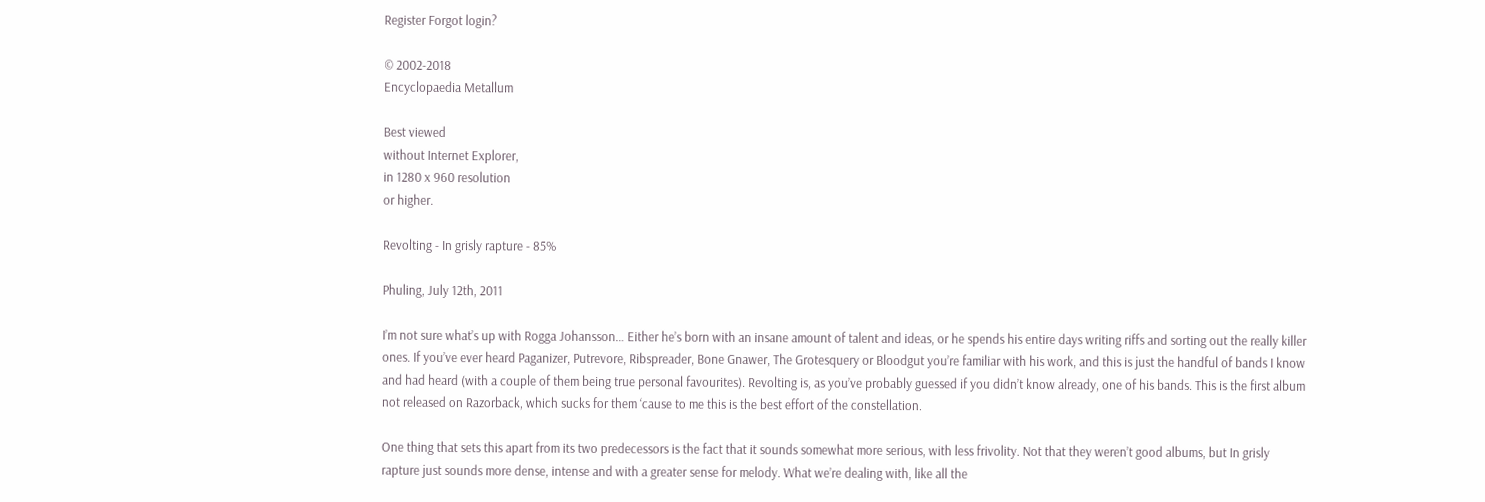Register Forgot login?

© 2002-2018
Encyclopaedia Metallum

Best viewed
without Internet Explorer,
in 1280 x 960 resolution
or higher.

Revolting - In grisly rapture - 85%

Phuling, July 12th, 2011

I’m not sure what’s up with Rogga Johansson… Either he’s born with an insane amount of talent and ideas, or he spends his entire days writing riffs and sorting out the really killer ones. If you’ve ever heard Paganizer, Putrevore, Ribspreader, Bone Gnawer, The Grotesquery or Bloodgut you’re familiar with his work, and this is just the handful of bands I know and had heard (with a couple of them being true personal favourites). Revolting is, as you’ve probably guessed if you didn’t know already, one of his bands. This is the first album not released on Razorback, which sucks for them ‘cause to me this is the best effort of the constellation.

One thing that sets this apart from its two predecessors is the fact that it sounds somewhat more serious, with less frivolity. Not that they weren’t good albums, but In grisly rapture just sounds more dense, intense and with a greater sense for melody. What we’re dealing with, like all the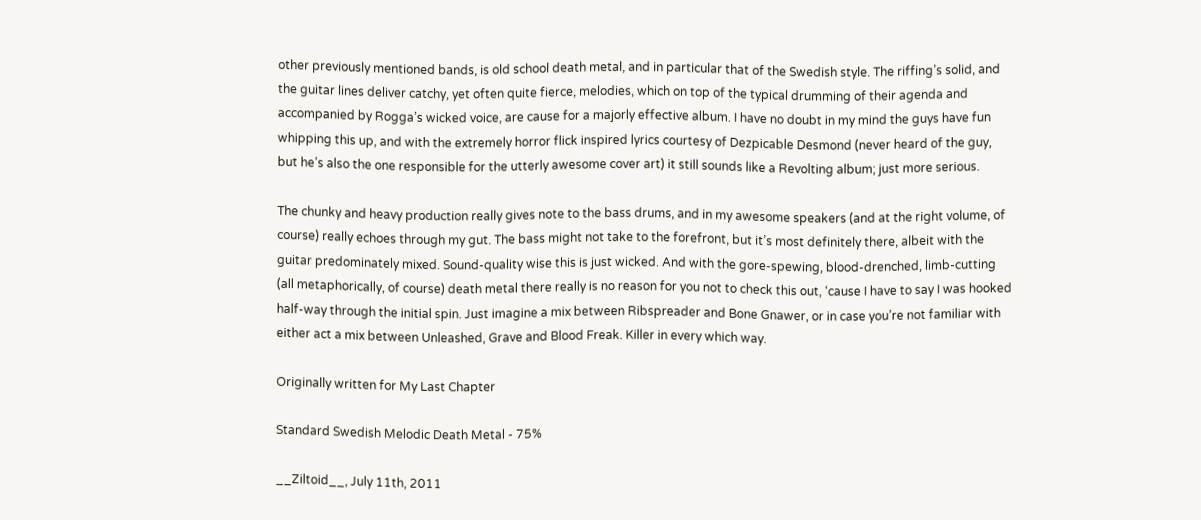other previously mentioned bands, is old school death metal, and in particular that of the Swedish style. The riffing’s solid, and the guitar lines deliver catchy, yet often quite fierce, melodies, which on top of the typical drumming of their agenda and accompanied by Rogga’s wicked voice, are cause for a majorly effective album. I have no doubt in my mind the guys have fun whipping this up, and with the extremely horror flick inspired lyrics courtesy of Dezpicable Desmond (never heard of the guy, but he’s also the one responsible for the utterly awesome cover art) it still sounds like a Revolting album; just more serious.

The chunky and heavy production really gives note to the bass drums, and in my awesome speakers (and at the right volume, of course) really echoes through my gut. The bass might not take to the forefront, but it’s most definitely there, albeit with the guitar predominately mixed. Sound-quality wise this is just wicked. And with the gore-spewing, blood-drenched, limb-cutting (all metaphorically, of course) death metal there really is no reason for you not to check this out, ‘cause I have to say I was hooked half-way through the initial spin. Just imagine a mix between Ribspreader and Bone Gnawer, or in case you’re not familiar with either act a mix between Unleashed, Grave and Blood Freak. Killer in every which way.

Originally written for My Last Chapter

Standard Swedish Melodic Death Metal - 75%

__Ziltoid__, July 11th, 2011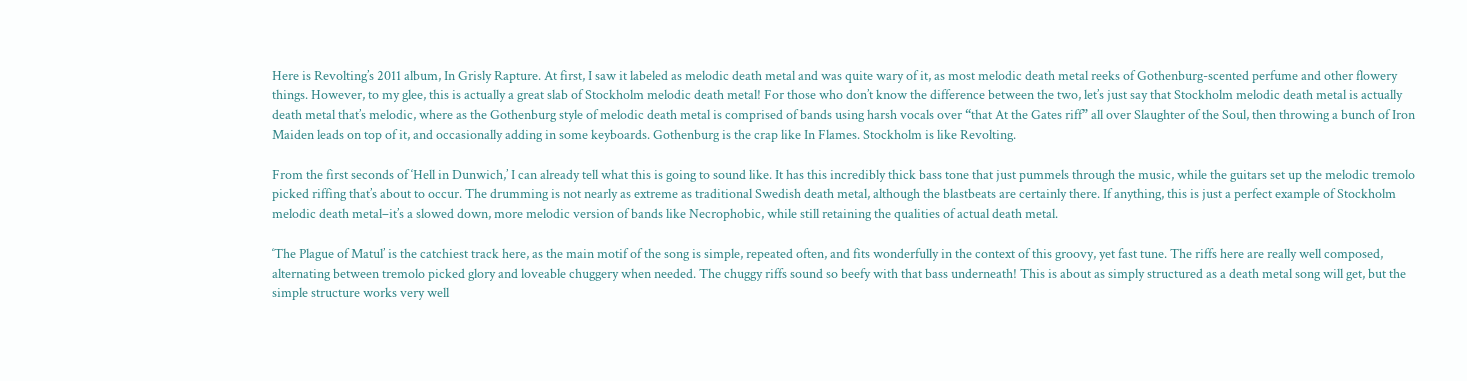Here is Revolting’s 2011 album, In Grisly Rapture. At first, I saw it labeled as melodic death metal and was quite wary of it, as most melodic death metal reeks of Gothenburg-scented perfume and other flowery things. However, to my glee, this is actually a great slab of Stockholm melodic death metal! For those who don’t know the difference between the two, let’s just say that Stockholm melodic death metal is actually death metal that’s melodic, where as the Gothenburg style of melodic death metal is comprised of bands using harsh vocals over “that At the Gates riff” all over Slaughter of the Soul, then throwing a bunch of Iron Maiden leads on top of it, and occasionally adding in some keyboards. Gothenburg is the crap like In Flames. Stockholm is like Revolting.

From the first seconds of ‘Hell in Dunwich,’ I can already tell what this is going to sound like. It has this incredibly thick bass tone that just pummels through the music, while the guitars set up the melodic tremolo picked riffing that’s about to occur. The drumming is not nearly as extreme as traditional Swedish death metal, although the blastbeats are certainly there. If anything, this is just a perfect example of Stockholm melodic death metal–it’s a slowed down, more melodic version of bands like Necrophobic, while still retaining the qualities of actual death metal.

‘The Plague of Matul’ is the catchiest track here, as the main motif of the song is simple, repeated often, and fits wonderfully in the context of this groovy, yet fast tune. The riffs here are really well composed, alternating between tremolo picked glory and loveable chuggery when needed. The chuggy riffs sound so beefy with that bass underneath! This is about as simply structured as a death metal song will get, but the simple structure works very well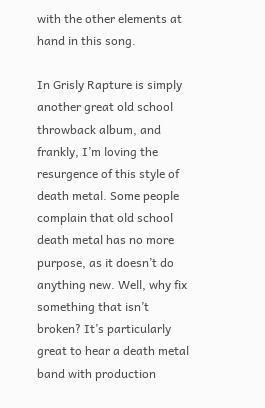with the other elements at hand in this song.

In Grisly Rapture is simply another great old school throwback album, and frankly, I’m loving the resurgence of this style of death metal. Some people complain that old school death metal has no more purpose, as it doesn’t do anything new. Well, why fix something that isn’t broken? It’s particularly great to hear a death metal band with production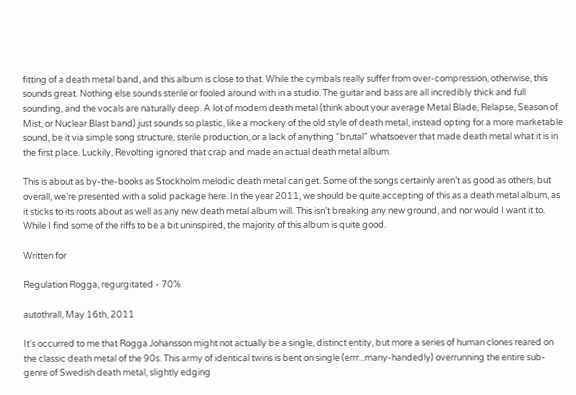fitting of a death metal band, and this album is close to that. While the cymbals really suffer from over-compression, otherwise, this sounds great. Nothing else sounds sterile or fooled around with in a studio. The guitar and bass are all incredibly thick and full sounding, and the vocals are naturally deep. A lot of modern death metal (think about your average Metal Blade, Relapse, Season of Mist, or Nuclear Blast band) just sounds so plastic, like a mockery of the old style of death metal, instead opting for a more marketable sound, be it via simple song structure, sterile production, or a lack of anything “brutal” whatsoever that made death metal what it is in the first place. Luckily, Revolting ignored that crap and made an actual death metal album.

This is about as by-the-books as Stockholm melodic death metal can get. Some of the songs certainly aren’t as good as others, but overall, we’re presented with a solid package here. In the year 2011, we should be quite accepting of this as a death metal album, as it sticks to its roots about as well as any new death metal album will. This isn’t breaking any new ground, and nor would I want it to. While I find some of the riffs to be a bit uninspired, the majority of this album is quite good.

Written for

Regulation Rogga, regurgitated - 70%

autothrall, May 16th, 2011

It's occurred to me that Rogga Johansson might not actually be a single, distinct entity, but more a series of human clones reared on the classic death metal of the 90s. This army of identical twins is bent on single (errr...many-handedly) overrunning the entire sub-genre of Swedish death metal, slightly edging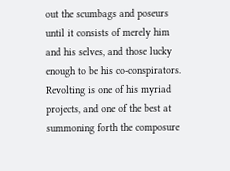out the scumbags and poseurs until it consists of merely him and his selves, and those lucky enough to be his co-conspirators. Revolting is one of his myriad projects, and one of the best at summoning forth the composure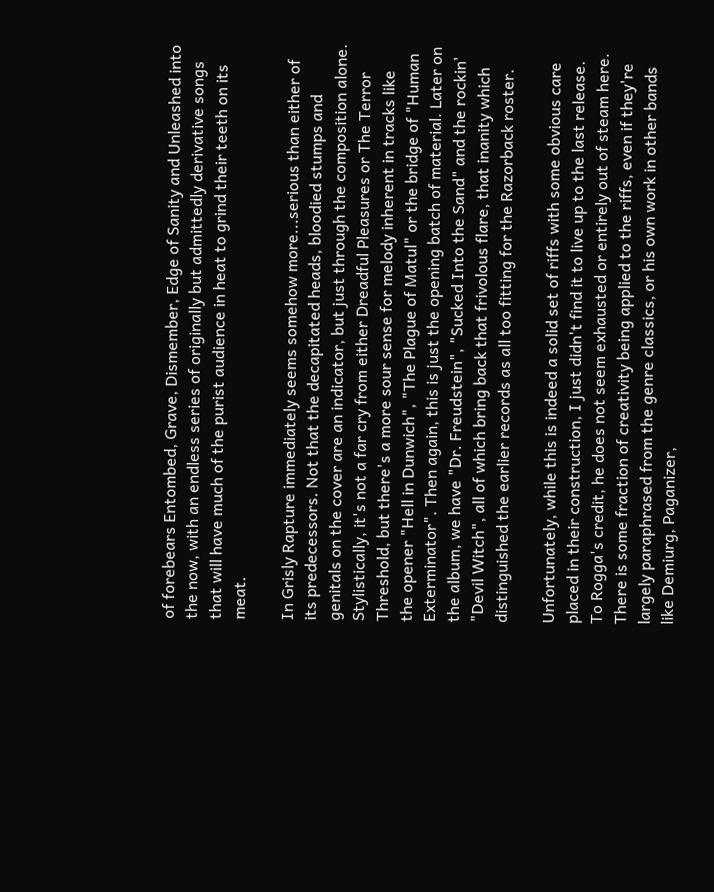of forebears Entombed, Grave, Dismember, Edge of Sanity and Unleashed into the now, with an endless series of originally but admittedly derivative songs that will have much of the purist audience in heat to grind their teeth on its meat.

In Grisly Rapture immediately seems somehow more...serious than either of its predecessors. Not that the decapitated heads, bloodied stumps and genitals on the cover are an indicator, but just through the composition alone. Stylistically, it's not a far cry from either Dreadful Pleasures or The Terror Threshold, but there's a more sour sense for melody inherent in tracks like the opener "Hell in Dunwich", "The Plague of Matul" or the bridge of "Human Exterminator". Then again, this is just the opening batch of material. Later on the album, we have "Dr. Freudstein", "Sucked Into the Sand" and the rockin' "Devil Witch", all of which bring back that frivolous flare, that inanity which distinguished the earlier records as all too fitting for the Razorback roster.

Unfortunately, while this is indeed a solid set of riffs with some obvious care placed in their construction, I just didn't find it to live up to the last release. To Rogga's credit, he does not seem exhausted or entirely out of steam here. There is some fraction of creativity being applied to the riffs, even if they're largely paraphrased from the genre classics, or his own work in other bands like Demiurg, Paganizer,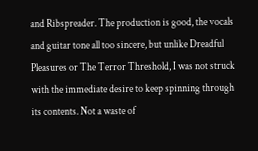and Ribspreader. The production is good, the vocals and guitar tone all too sincere, but unlike Dreadful Pleasures or The Terror Threshold, I was not struck with the immediate desire to keep spinning through its contents. Not a waste of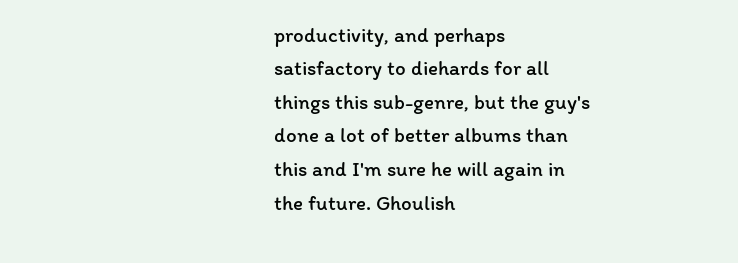productivity, and perhaps satisfactory to diehards for all things this sub-genre, but the guy's done a lot of better albums than this and I'm sure he will again in the future. Ghoulish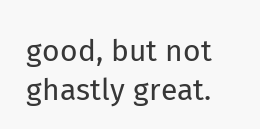good, but not ghastly great.